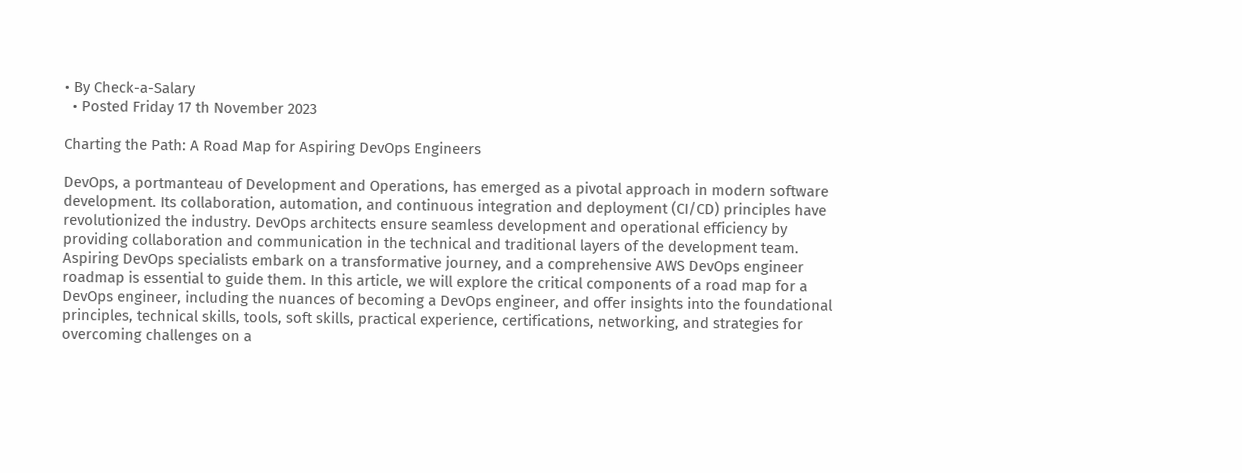• By Check-a-Salary
  • Posted Friday 17 th November 2023

Charting the Path: A Road Map for Aspiring DevOps Engineers

DevOps, a portmanteau of Development and Operations, has emerged as a pivotal approach in modern software development. Its collaboration, automation, and continuous integration and deployment (CI/CD) principles have revolutionized the industry. DevOps architects ensure seamless development and operational efficiency by providing collaboration and communication in the technical and traditional layers of the development team. Aspiring DevOps specialists embark on a transformative journey, and a comprehensive AWS DevOps engineer roadmap is essential to guide them. In this article, we will explore the critical components of a road map for a DevOps engineer, including the nuances of becoming a DevOps engineer, and offer insights into the foundational principles, technical skills, tools, soft skills, practical experience, certifications, networking, and strategies for overcoming challenges on a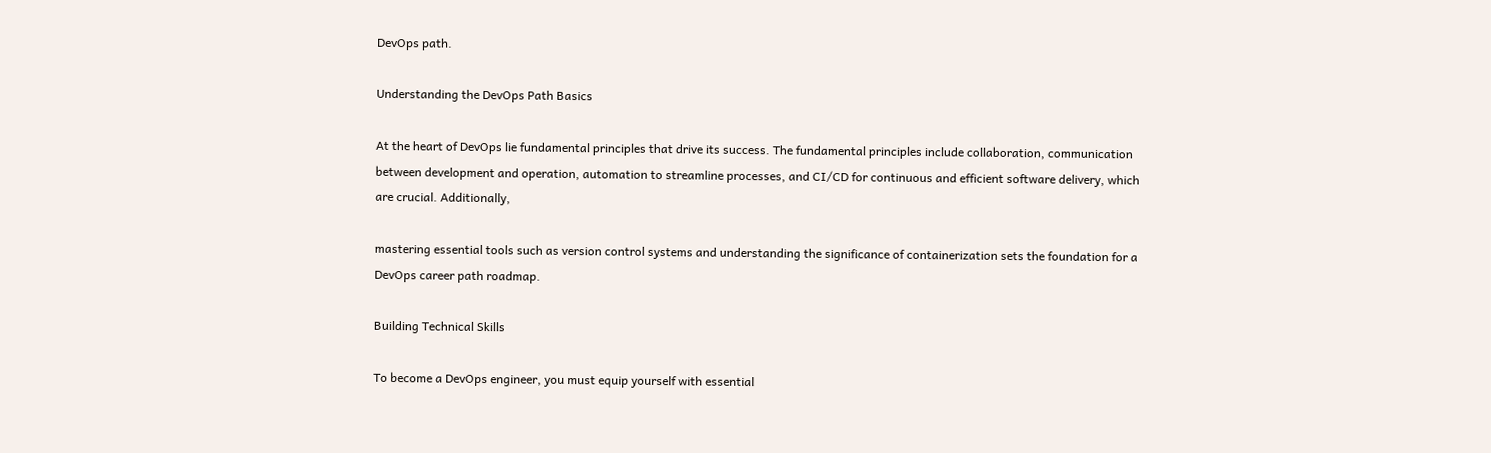DevOps path.

Understanding the DevOps Path Basics

At the heart of DevOps lie fundamental principles that drive its success. The fundamental principles include collaboration, communication between development and operation, automation to streamline processes, and CI/CD for continuous and efficient software delivery, which are crucial. Additionally,

mastering essential tools such as version control systems and understanding the significance of containerization sets the foundation for a DevOps career path roadmap.

Building Technical Skills

To become a DevOps engineer, you must equip yourself with essential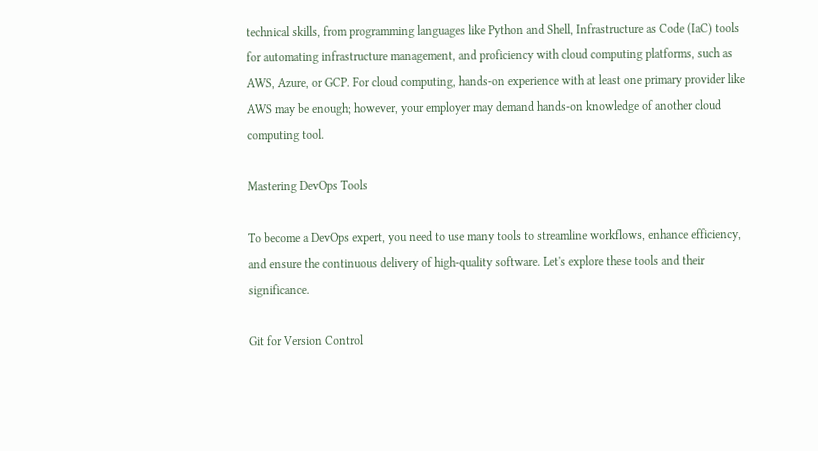technical skills, from programming languages like Python and Shell, Infrastructure as Code (IaC) tools for automating infrastructure management, and proficiency with cloud computing platforms, such as AWS, Azure, or GCP. For cloud computing, hands-on experience with at least one primary provider like AWS may be enough; however, your employer may demand hands-on knowledge of another cloud computing tool.

Mastering DevOps Tools

To become a DevOps expert, you need to use many tools to streamline workflows, enhance efficiency, and ensure the continuous delivery of high-quality software. Let's explore these tools and their significance.

Git for Version Control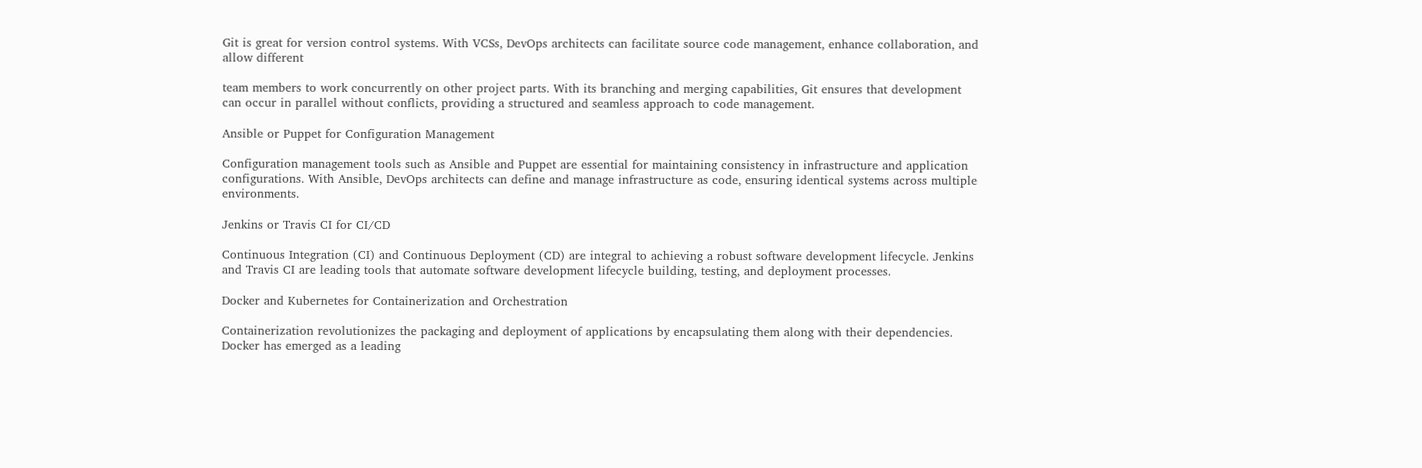Git is great for version control systems. With VCSs, DevOps architects can facilitate source code management, enhance collaboration, and allow different

team members to work concurrently on other project parts. With its branching and merging capabilities, Git ensures that development can occur in parallel without conflicts, providing a structured and seamless approach to code management.

Ansible or Puppet for Configuration Management

Configuration management tools such as Ansible and Puppet are essential for maintaining consistency in infrastructure and application configurations. With Ansible, DevOps architects can define and manage infrastructure as code, ensuring identical systems across multiple environments.

Jenkins or Travis CI for CI/CD

Continuous Integration (CI) and Continuous Deployment (CD) are integral to achieving a robust software development lifecycle. Jenkins and Travis CI are leading tools that automate software development lifecycle building, testing, and deployment processes.

Docker and Kubernetes for Containerization and Orchestration

Containerization revolutionizes the packaging and deployment of applications by encapsulating them along with their dependencies. Docker has emerged as a leading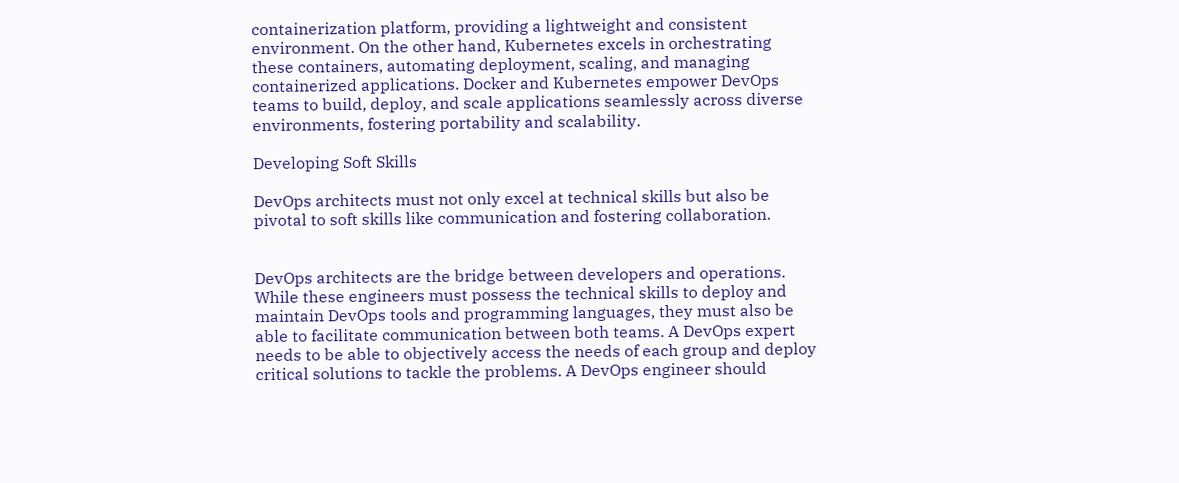containerization platform, providing a lightweight and consistent environment. On the other hand, Kubernetes excels in orchestrating these containers, automating deployment, scaling, and managing containerized applications. Docker and Kubernetes empower DevOps teams to build, deploy, and scale applications seamlessly across diverse environments, fostering portability and scalability.

Developing Soft Skills

DevOps architects must not only excel at technical skills but also be pivotal to soft skills like communication and fostering collaboration.


DevOps architects are the bridge between developers and operations. While these engineers must possess the technical skills to deploy and maintain DevOps tools and programming languages, they must also be able to facilitate communication between both teams. A DevOps expert needs to be able to objectively access the needs of each group and deploy critical solutions to tackle the problems. A DevOps engineer should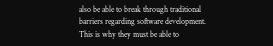also be able to break through traditional barriers regarding software development. This is why they must be able to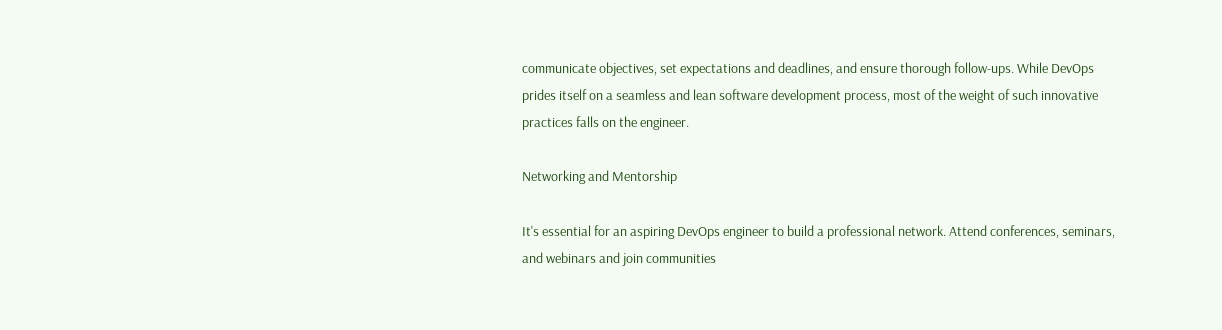communicate objectives, set expectations and deadlines, and ensure thorough follow-ups. While DevOps prides itself on a seamless and lean software development process, most of the weight of such innovative practices falls on the engineer.

Networking and Mentorship

It's essential for an aspiring DevOps engineer to build a professional network. Attend conferences, seminars, and webinars and join communities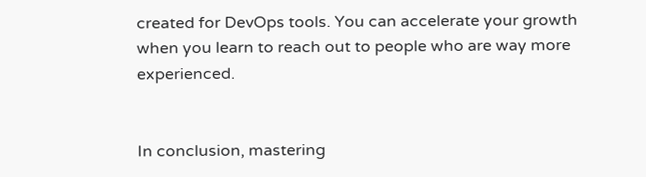created for DevOps tools. You can accelerate your growth when you learn to reach out to people who are way more experienced.


In conclusion, mastering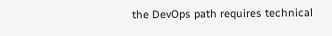the DevOps path requires technical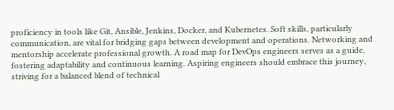proficiency in tools like Git, Ansible, Jenkins, Docker, and Kubernetes. Soft skills, particularly communication, are vital for bridging gaps between development and operations. Networking and mentorship accelerate professional growth. A road map for DevOps engineers serves as a guide, fostering adaptability and continuous learning. Aspiring engineers should embrace this journey, striving for a balanced blend of technical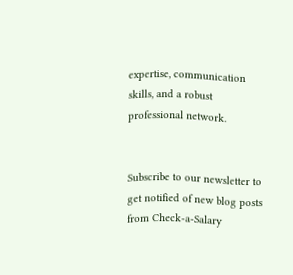expertise, communication skills, and a robust professional network.


Subscribe to our newsletter to get notified of new blog posts from Check-a-Salary